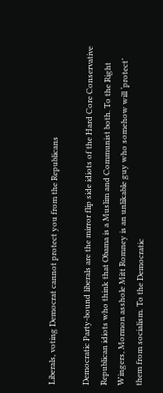Liberals, voting Democrat cannot protect you from the Republicans

Democratic Party-bound liberals are the mirror flip side idiots of the Hard Core Conservative Republican idiots who think that Obama is a Muslim and Communist both. To the Right Wingers, Mormon asshole Mitt Romney is an unlikable guy who somehow will ‘protect’ them from socialism. To the Democratic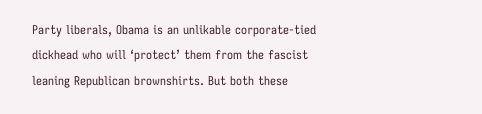Party liberals, Obama is an unlikable corporate-tied dickhead who will ‘protect’ them from the fascist leaning Republican brownshirts. But both these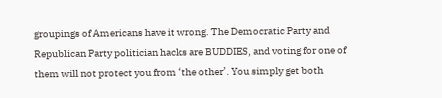groupings of Americans have it wrong. The Democratic Party and Republican Party politician hacks are BUDDIES, and voting for one of them will not protect you from ‘the other’. You simply get both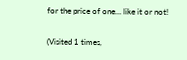for the price of one… like it or not!

(Visited 1 times,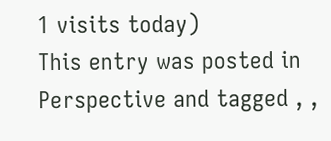1 visits today)
This entry was posted in Perspective and tagged , ,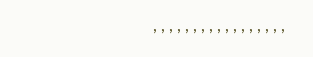, , , , , , , , , , , , , , , , ,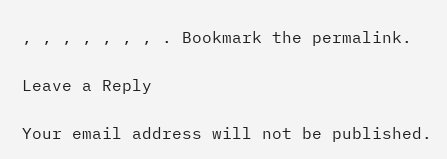, , , , , , , . Bookmark the permalink.

Leave a Reply

Your email address will not be published.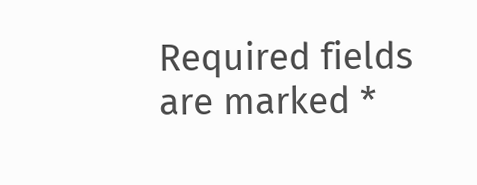Required fields are marked *